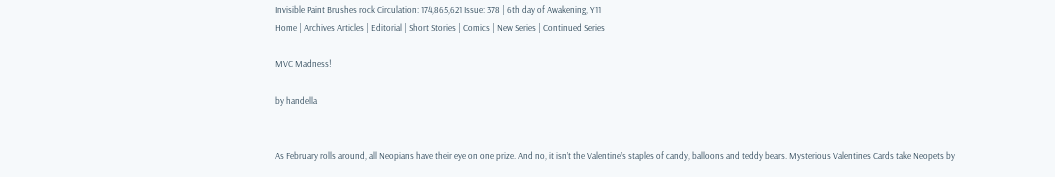Invisible Paint Brushes rock Circulation: 174,865,621 Issue: 378 | 6th day of Awakening, Y11
Home | Archives Articles | Editorial | Short Stories | Comics | New Series | Continued Series

MVC Madness!

by handella


As February rolls around, all Neopians have their eye on one prize. And no, it isn’t the Valentine’s staples of candy, balloons and teddy bears. Mysterious Valentines Cards take Neopets by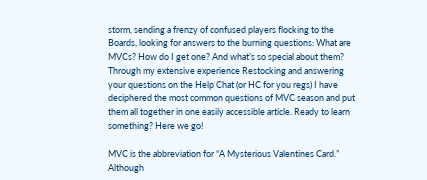storm, sending a frenzy of confused players flocking to the Boards, looking for answers to the burning questions: What are MVCs? How do I get one? And what’s so special about them? Through my extensive experience Restocking and answering your questions on the Help Chat (or HC for you regs) I have deciphered the most common questions of MVC season and put them all together in one easily accessible article. Ready to learn something? Here we go!

MVC is the abbreviation for “A Mysterious Valentines Card.” Although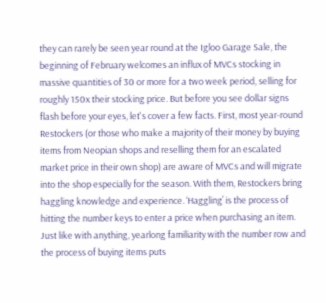they can rarely be seen year round at the Igloo Garage Sale, the beginning of February welcomes an influx of MVCs stocking in massive quantities of 30 or more for a two week period, selling for roughly 150x their stocking price. But before you see dollar signs flash before your eyes, let's cover a few facts. First, most year-round Restockers (or those who make a majority of their money by buying items from Neopian shops and reselling them for an escalated market price in their own shop) are aware of MVCs and will migrate into the shop especially for the season. With them, Restockers bring haggling knowledge and experience. ‘Haggling’ is the process of hitting the number keys to enter a price when purchasing an item. Just like with anything, yearlong familiarity with the number row and the process of buying items puts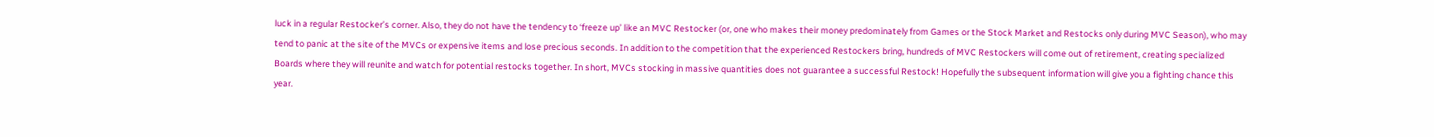luck in a regular Restocker’s corner. Also, they do not have the tendency to ‘freeze up’ like an MVC Restocker (or, one who makes their money predominately from Games or the Stock Market and Restocks only during MVC Season), who may tend to panic at the site of the MVCs or expensive items and lose precious seconds. In addition to the competition that the experienced Restockers bring, hundreds of MVC Restockers will come out of retirement, creating specialized Boards where they will reunite and watch for potential restocks together. In short, MVCs stocking in massive quantities does not guarantee a successful Restock! Hopefully the subsequent information will give you a fighting chance this year.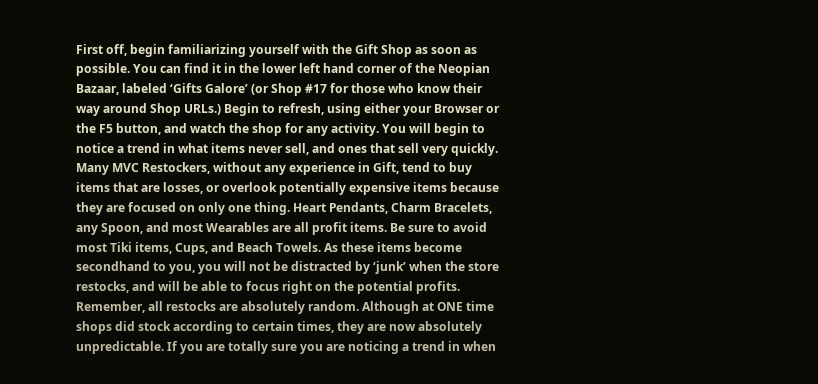First off, begin familiarizing yourself with the Gift Shop as soon as possible. You can find it in the lower left hand corner of the Neopian Bazaar, labeled ‘Gifts Galore’ (or Shop #17 for those who know their way around Shop URLs.) Begin to refresh, using either your Browser or the F5 button, and watch the shop for any activity. You will begin to notice a trend in what items never sell, and ones that sell very quickly. Many MVC Restockers, without any experience in Gift, tend to buy items that are losses, or overlook potentially expensive items because they are focused on only one thing. Heart Pendants, Charm Bracelets, any Spoon, and most Wearables are all profit items. Be sure to avoid most Tiki items, Cups, and Beach Towels. As these items become secondhand to you, you will not be distracted by ‘junk’ when the store restocks, and will be able to focus right on the potential profits. Remember, all restocks are absolutely random. Although at ONE time shops did stock according to certain times, they are now absolutely unpredictable. If you are totally sure you are noticing a trend in when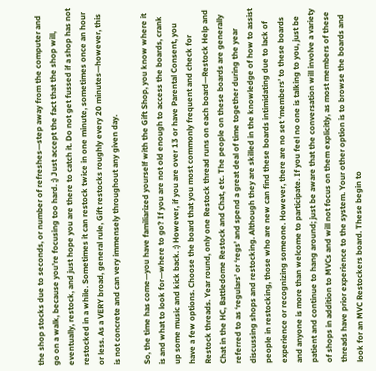the shop stocks due to seconds, or number of refreshes—step away from the computer and go on a walk, because you’re focusing too hard. ;) Just accept the fact that the shop will, eventually, restock, and just hope you are there to catch it. Do not get fussed if a shop has not restocked in a while. Sometimes it can restock twice in one minute, sometimes once an hour or less. As a VERY broad, general rule, Gift restocks roughly every 20 minutes—however, this is not concrete and can very immensely throughout any given day.

So, the time has come—you have familiarized yourself with the Gift Shop, you know where it is and what to look for—where to go? If you are not old enough to access the boards, crank up some music and kick back. :) However, if you are over 13 or have Parental Consent, you have a few options. Choose the board that you most commonly frequent and check for Restock threads. Year round, only one Restock thread runs on each board—Restock Help and Chat in the HC, Battledome Restock and Chat, etc. The people on these boards are generally referred to as ‘regulars’ or ‘regs’ and spend a great deal of time together during the year discussing shops and restocking. Although they are skilled in the knowledge of how to assist people in restocking, those who are new can find these boards intimidating due to lack of experience or recognizing someone. However, there are no set ‘members’ to these boards and anyone is more than welcome to participate. If you feel no one is talking to you, just be patient and continue to hang around; just be aware that the conversation will involve a variety of shops in addition to MVCs and will not focus on them explicitly, as most members of these threads have prior experience to the system. Your other option is to browse the boards and look for an MVC Restockers board. These begin to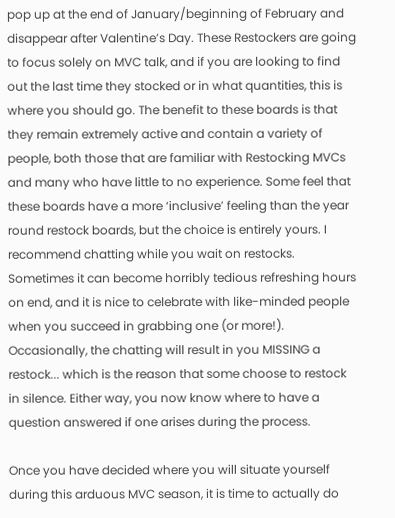pop up at the end of January/beginning of February and disappear after Valentine’s Day. These Restockers are going to focus solely on MVC talk, and if you are looking to find out the last time they stocked or in what quantities, this is where you should go. The benefit to these boards is that they remain extremely active and contain a variety of people, both those that are familiar with Restocking MVCs and many who have little to no experience. Some feel that these boards have a more ‘inclusive’ feeling than the year round restock boards, but the choice is entirely yours. I recommend chatting while you wait on restocks. Sometimes it can become horribly tedious refreshing hours on end, and it is nice to celebrate with like-minded people when you succeed in grabbing one (or more!). Occasionally, the chatting will result in you MISSING a restock... which is the reason that some choose to restock in silence. Either way, you now know where to have a question answered if one arises during the process.

Once you have decided where you will situate yourself during this arduous MVC season, it is time to actually do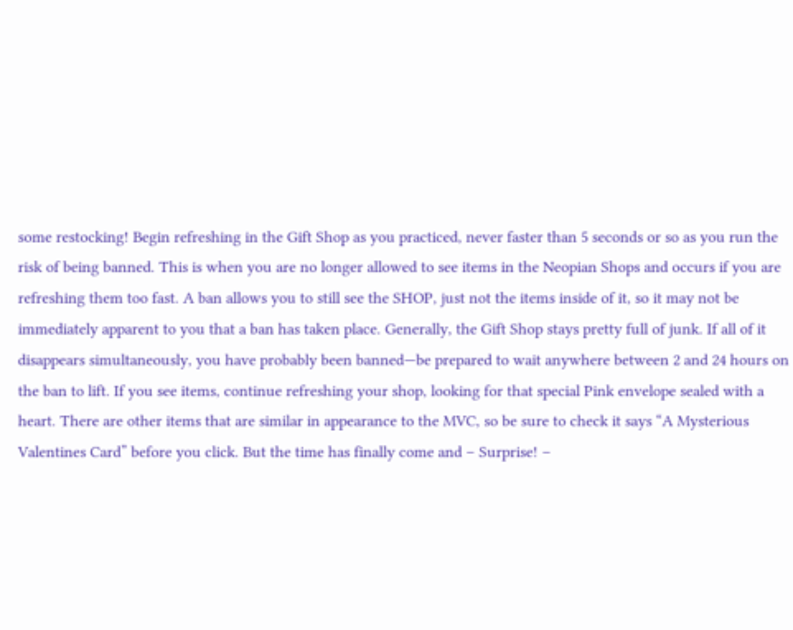some restocking! Begin refreshing in the Gift Shop as you practiced, never faster than 5 seconds or so as you run the risk of being banned. This is when you are no longer allowed to see items in the Neopian Shops and occurs if you are refreshing them too fast. A ban allows you to still see the SHOP, just not the items inside of it, so it may not be immediately apparent to you that a ban has taken place. Generally, the Gift Shop stays pretty full of junk. If all of it disappears simultaneously, you have probably been banned—be prepared to wait anywhere between 2 and 24 hours on the ban to lift. If you see items, continue refreshing your shop, looking for that special Pink envelope sealed with a heart. There are other items that are similar in appearance to the MVC, so be sure to check it says “A Mysterious Valentines Card” before you click. But the time has finally come and – Surprise! –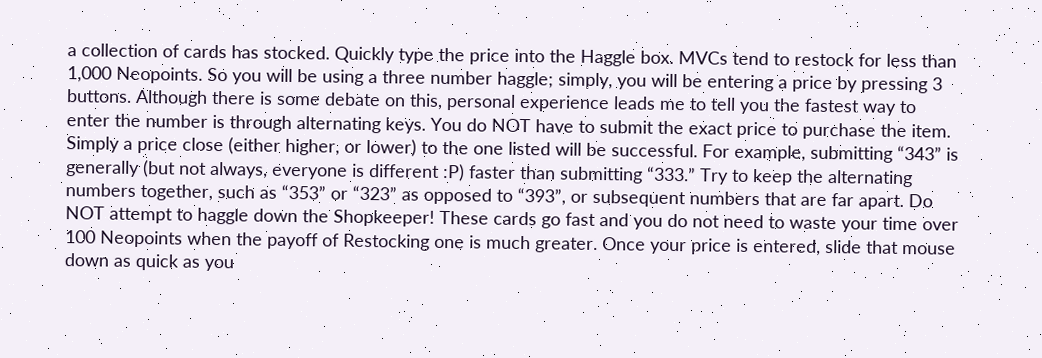a collection of cards has stocked. Quickly type the price into the Haggle box. MVCs tend to restock for less than 1,000 Neopoints. So you will be using a three number haggle; simply, you will be entering a price by pressing 3 buttons. Although there is some debate on this, personal experience leads me to tell you the fastest way to enter the number is through alternating keys. You do NOT have to submit the exact price to purchase the item. Simply a price close (either higher, or lower) to the one listed will be successful. For example, submitting “343” is generally (but not always, everyone is different :P) faster than submitting “333.” Try to keep the alternating numbers together, such as “353” or “323” as opposed to “393”, or subsequent numbers that are far apart. Do NOT attempt to haggle down the Shopkeeper! These cards go fast and you do not need to waste your time over 100 Neopoints when the payoff of Restocking one is much greater. Once your price is entered, slide that mouse down as quick as you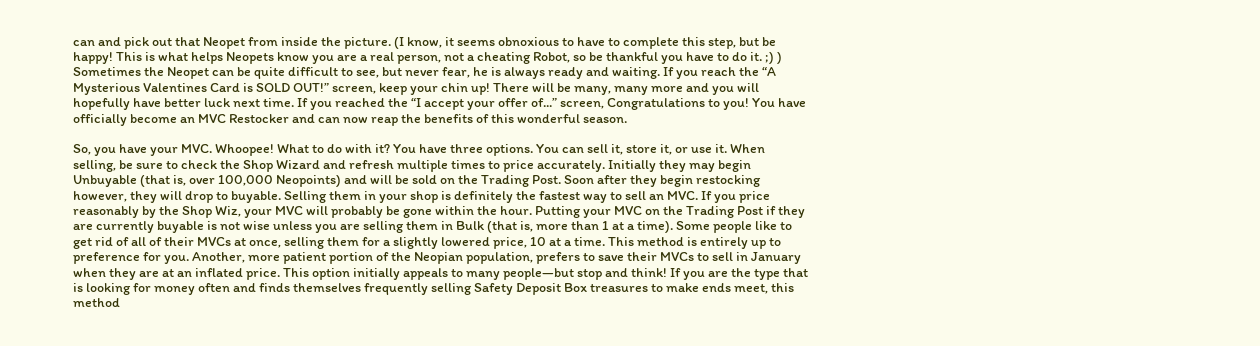can and pick out that Neopet from inside the picture. (I know, it seems obnoxious to have to complete this step, but be happy! This is what helps Neopets know you are a real person, not a cheating Robot, so be thankful you have to do it. ;) ) Sometimes the Neopet can be quite difficult to see, but never fear, he is always ready and waiting. If you reach the “A Mysterious Valentines Card is SOLD OUT!” screen, keep your chin up! There will be many, many more and you will hopefully have better luck next time. If you reached the “I accept your offer of...” screen, Congratulations to you! You have officially become an MVC Restocker and can now reap the benefits of this wonderful season.

So, you have your MVC. Whoopee! What to do with it? You have three options. You can sell it, store it, or use it. When selling, be sure to check the Shop Wizard and refresh multiple times to price accurately. Initially they may begin Unbuyable (that is, over 100,000 Neopoints) and will be sold on the Trading Post. Soon after they begin restocking however, they will drop to buyable. Selling them in your shop is definitely the fastest way to sell an MVC. If you price reasonably by the Shop Wiz, your MVC will probably be gone within the hour. Putting your MVC on the Trading Post if they are currently buyable is not wise unless you are selling them in Bulk (that is, more than 1 at a time). Some people like to get rid of all of their MVCs at once, selling them for a slightly lowered price, 10 at a time. This method is entirely up to preference for you. Another, more patient portion of the Neopian population, prefers to save their MVCs to sell in January when they are at an inflated price. This option initially appeals to many people—but stop and think! If you are the type that is looking for money often and finds themselves frequently selling Safety Deposit Box treasures to make ends meet, this method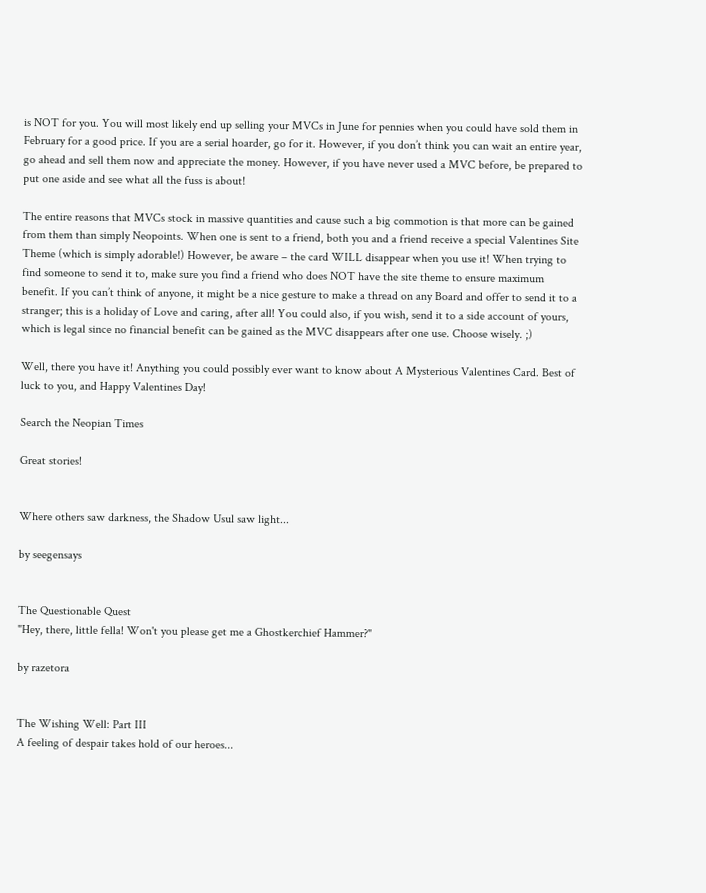is NOT for you. You will most likely end up selling your MVCs in June for pennies when you could have sold them in February for a good price. If you are a serial hoarder, go for it. However, if you don’t think you can wait an entire year, go ahead and sell them now and appreciate the money. However, if you have never used a MVC before, be prepared to put one aside and see what all the fuss is about!

The entire reasons that MVCs stock in massive quantities and cause such a big commotion is that more can be gained from them than simply Neopoints. When one is sent to a friend, both you and a friend receive a special Valentines Site Theme (which is simply adorable!) However, be aware – the card WILL disappear when you use it! When trying to find someone to send it to, make sure you find a friend who does NOT have the site theme to ensure maximum benefit. If you can’t think of anyone, it might be a nice gesture to make a thread on any Board and offer to send it to a stranger; this is a holiday of Love and caring, after all! You could also, if you wish, send it to a side account of yours, which is legal since no financial benefit can be gained as the MVC disappears after one use. Choose wisely. ;)

Well, there you have it! Anything you could possibly ever want to know about A Mysterious Valentines Card. Best of luck to you, and Happy Valentines Day!

Search the Neopian Times

Great stories!


Where others saw darkness, the Shadow Usul saw light...

by seegensays


The Questionable Quest
"Hey, there, little fella! Won't you please get me a Ghostkerchief Hammer?"

by razetora


The Wishing Well: Part III
A feeling of despair takes hold of our heroes...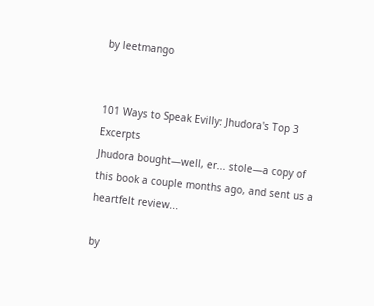by leetmango


101 Ways to Speak Evilly: Jhudora's Top 3 Excerpts
Jhudora bought—well, er... stole—a copy of this book a couple months ago, and sent us a heartfelt review...

by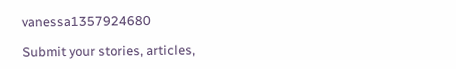vanessa1357924680

Submit your stories, articles,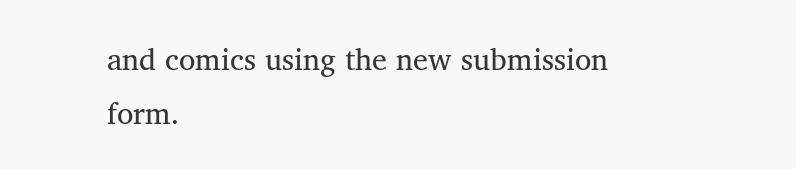and comics using the new submission form.